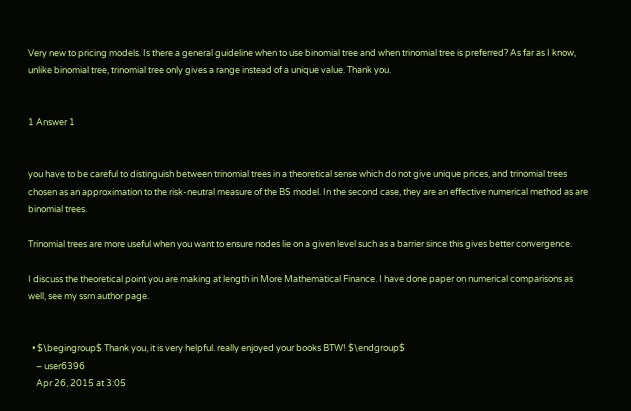Very new to pricing models. Is there a general guideline when to use binomial tree and when trinomial tree is preferred? As far as I know, unlike binomial tree, trinomial tree only gives a range instead of a unique value. Thank you.


1 Answer 1


you have to be careful to distinguish between trinomial trees in a theoretical sense which do not give unique prices, and trinomial trees chosen as an approximation to the risk-neutral measure of the BS model. In the second case, they are an effective numerical method as are binomial trees.

Trinomial trees are more useful when you want to ensure nodes lie on a given level such as a barrier since this gives better convergence.

I discuss the theoretical point you are making at length in More Mathematical Finance. I have done paper on numerical comparisons as well, see my ssrn author page.


  • $\begingroup$ Thank you, it is very helpful. really enjoyed your books BTW! $\endgroup$
    – user6396
    Apr 26, 2015 at 3:05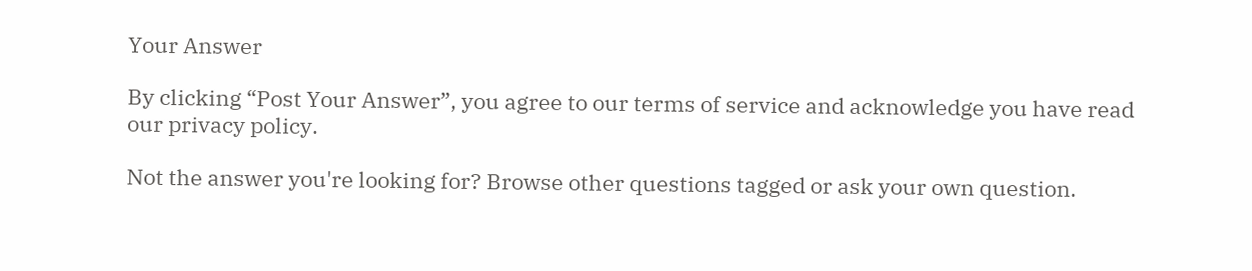Your Answer

By clicking “Post Your Answer”, you agree to our terms of service and acknowledge you have read our privacy policy.

Not the answer you're looking for? Browse other questions tagged or ask your own question.